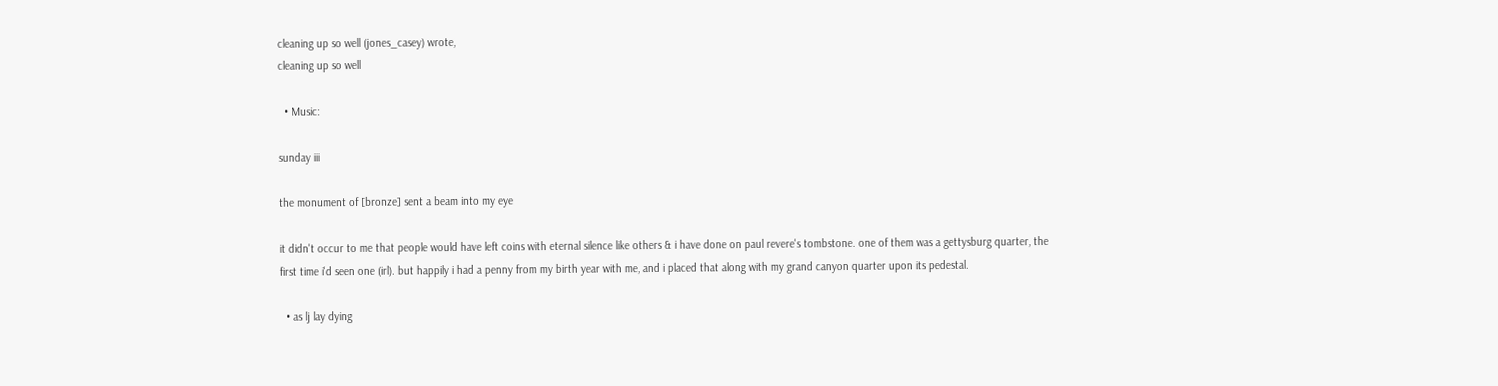cleaning up so well (jones_casey) wrote,
cleaning up so well

  • Music:

sunday iii

the monument of [bronze] sent a beam into my eye

it didn't occur to me that people would have left coins with eternal silence like others & i have done on paul revere's tombstone. one of them was a gettysburg quarter, the first time i'd seen one (irl). but happily i had a penny from my birth year with me, and i placed that along with my grand canyon quarter upon its pedestal.

  • as lj lay dying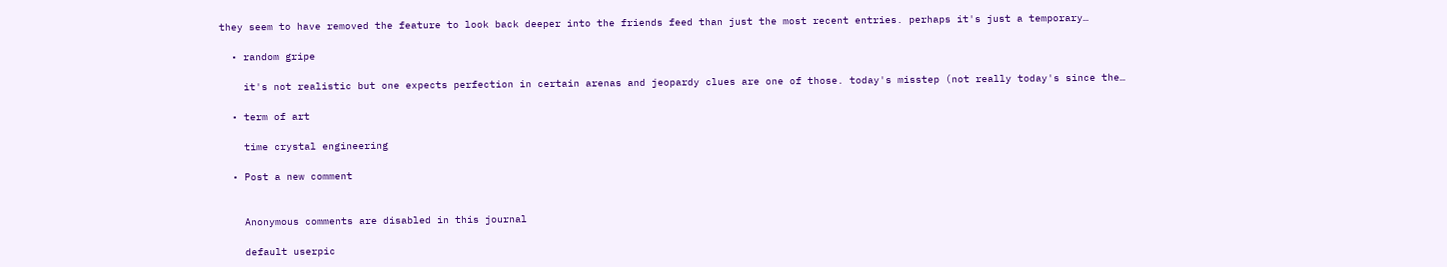they seem to have removed the feature to look back deeper into the friends feed than just the most recent entries. perhaps it's just a temporary…

  • random gripe

    it's not realistic but one expects perfection in certain arenas and jeopardy clues are one of those. today's misstep (not really today's since the…

  • term of art

    time crystal engineering

  • Post a new comment


    Anonymous comments are disabled in this journal

    default userpic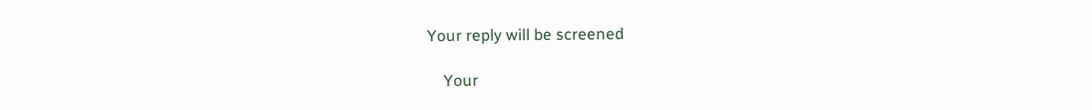Your reply will be screened

    Your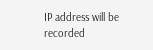IP address will be recorded